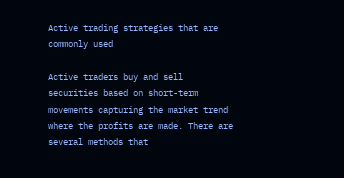Active trading strategies that are commonly used

Active traders buy and sell securities based on short-term movements capturing the market trend where the profits are made. There are several methods that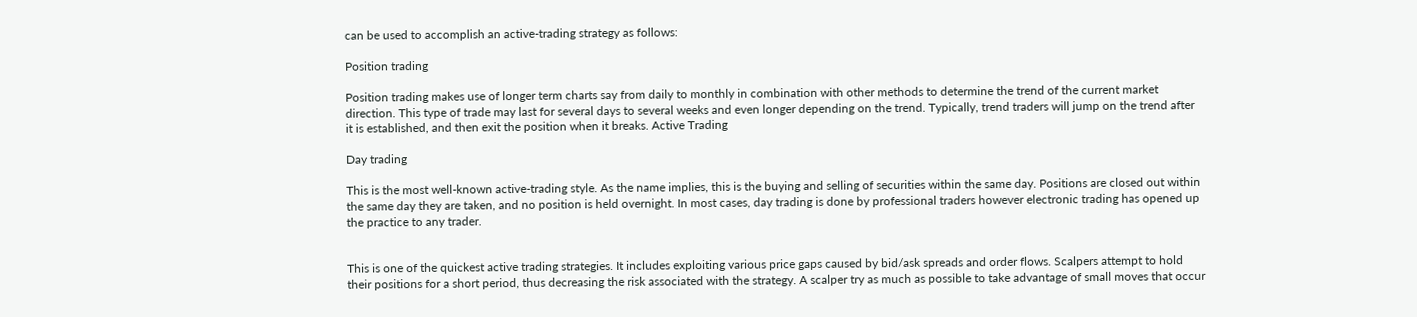can be used to accomplish an active-trading strategy as follows:

Position trading

Position trading makes use of longer term charts say from daily to monthly in combination with other methods to determine the trend of the current market direction. This type of trade may last for several days to several weeks and even longer depending on the trend. Typically, trend traders will jump on the trend after it is established, and then exit the position when it breaks. Active Trading

Day trading

This is the most well-known active-trading style. As the name implies, this is the buying and selling of securities within the same day. Positions are closed out within the same day they are taken, and no position is held overnight. In most cases, day trading is done by professional traders however electronic trading has opened up the practice to any trader.


This is one of the quickest active trading strategies. It includes exploiting various price gaps caused by bid/ask spreads and order flows. Scalpers attempt to hold their positions for a short period, thus decreasing the risk associated with the strategy. A scalper try as much as possible to take advantage of small moves that occur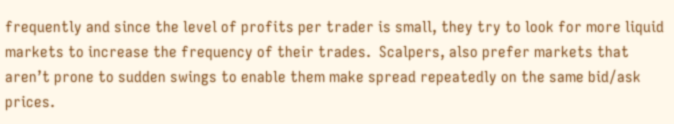frequently and since the level of profits per trader is small, they try to look for more liquid markets to increase the frequency of their trades.  Scalpers, also prefer markets that aren’t prone to sudden swings to enable them make spread repeatedly on the same bid/ask prices.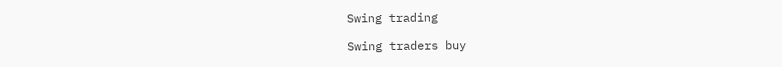Swing trading

Swing traders buy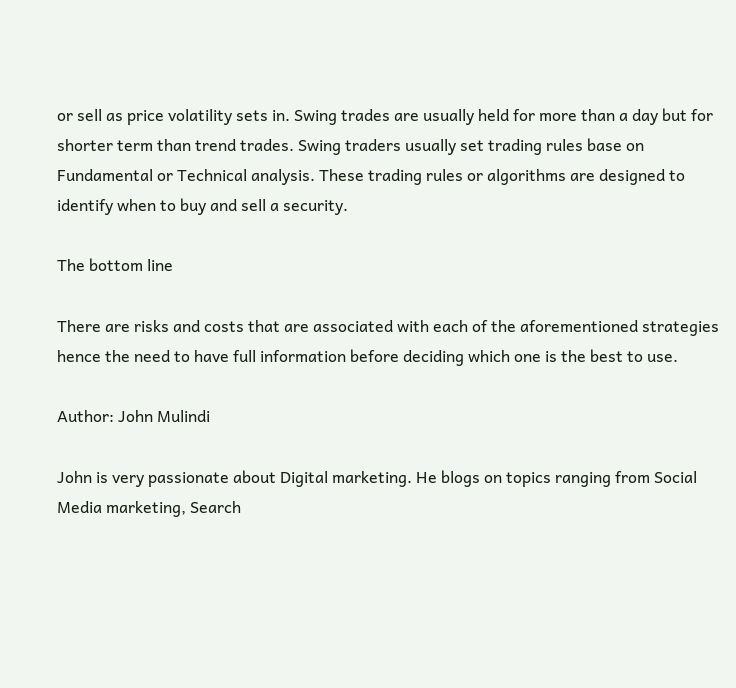or sell as price volatility sets in. Swing trades are usually held for more than a day but for shorter term than trend trades. Swing traders usually set trading rules base on Fundamental or Technical analysis. These trading rules or algorithms are designed to identify when to buy and sell a security.

The bottom line

There are risks and costs that are associated with each of the aforementioned strategies hence the need to have full information before deciding which one is the best to use.

Author: John Mulindi

John is very passionate about Digital marketing. He blogs on topics ranging from Social Media marketing, Search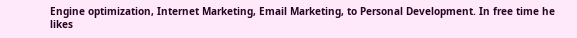Engine optimization, Internet Marketing, Email Marketing, to Personal Development. In free time he likes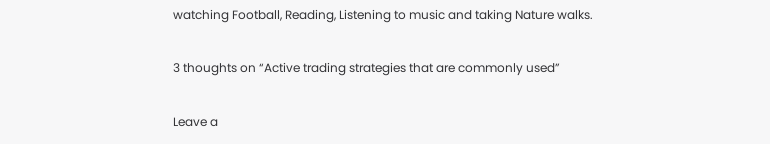watching Football, Reading, Listening to music and taking Nature walks.

3 thoughts on “Active trading strategies that are commonly used”

Leave a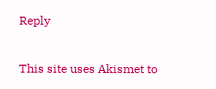Reply

This site uses Akismet to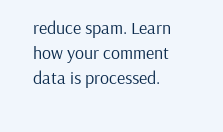reduce spam. Learn how your comment data is processed.